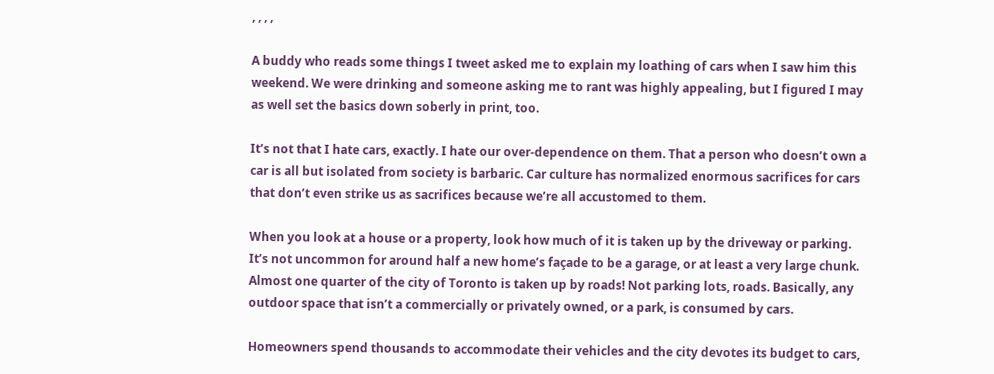, , , ,

A buddy who reads some things I tweet asked me to explain my loathing of cars when I saw him this weekend. We were drinking and someone asking me to rant was highly appealing, but I figured I may as well set the basics down soberly in print, too.

It’s not that I hate cars, exactly. I hate our over-dependence on them. That a person who doesn’t own a car is all but isolated from society is barbaric. Car culture has normalized enormous sacrifices for cars that don’t even strike us as sacrifices because we’re all accustomed to them.

When you look at a house or a property, look how much of it is taken up by the driveway or parking. It’s not uncommon for around half a new home’s façade to be a garage, or at least a very large chunk. Almost one quarter of the city of Toronto is taken up by roads! Not parking lots, roads. Basically, any outdoor space that isn’t a commercially or privately owned, or a park, is consumed by cars.

Homeowners spend thousands to accommodate their vehicles and the city devotes its budget to cars,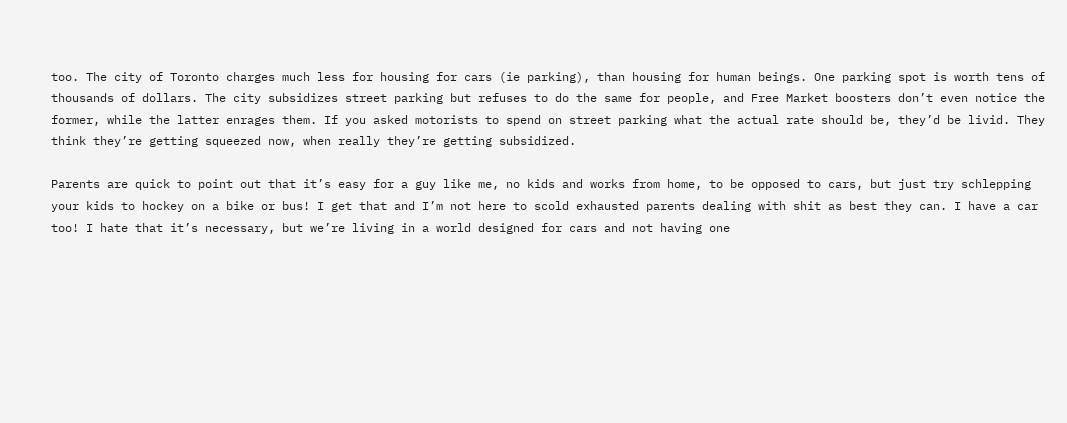too. The city of Toronto charges much less for housing for cars (ie parking), than housing for human beings. One parking spot is worth tens of thousands of dollars. The city subsidizes street parking but refuses to do the same for people, and Free Market boosters don’t even notice the former, while the latter enrages them. If you asked motorists to spend on street parking what the actual rate should be, they’d be livid. They think they’re getting squeezed now, when really they’re getting subsidized.

Parents are quick to point out that it’s easy for a guy like me, no kids and works from home, to be opposed to cars, but just try schlepping your kids to hockey on a bike or bus! I get that and I’m not here to scold exhausted parents dealing with shit as best they can. I have a car too! I hate that it’s necessary, but we’re living in a world designed for cars and not having one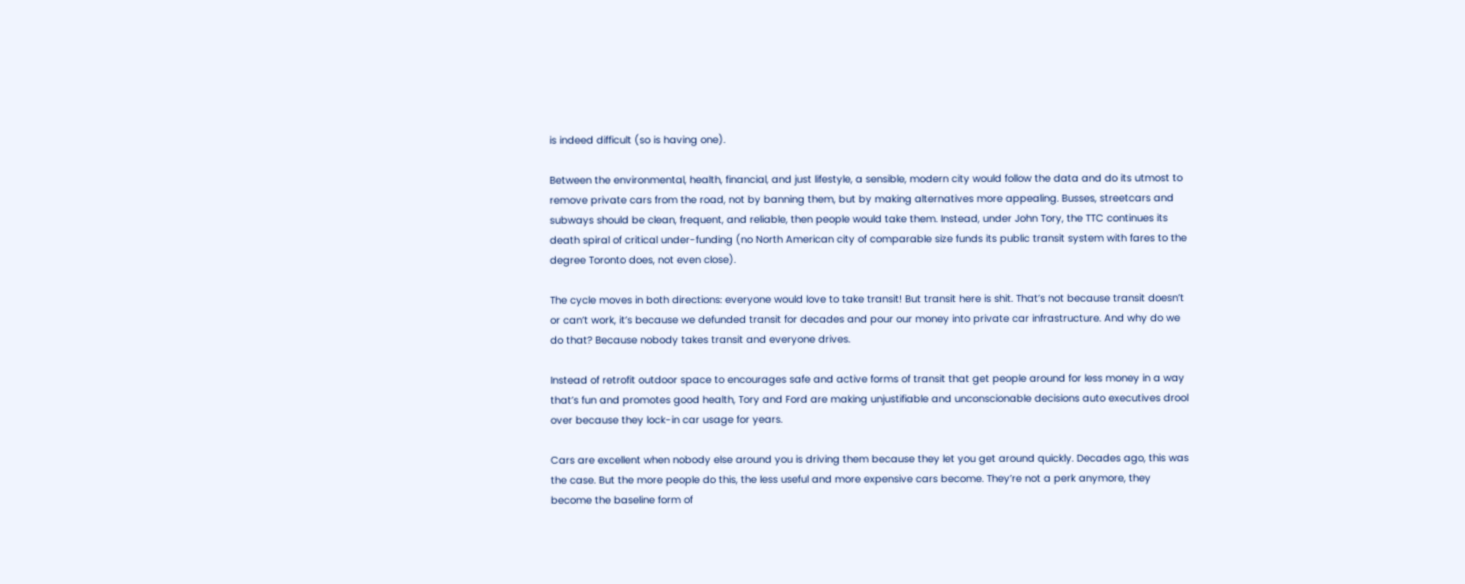is indeed difficult (so is having one).

Between the environmental, health, financial, and just lifestyle, a sensible, modern city would follow the data and do its utmost to remove private cars from the road, not by banning them, but by making alternatives more appealing. Busses, streetcars and subways should be clean, frequent, and reliable, then people would take them. Instead, under John Tory, the TTC continues its death spiral of critical under-funding (no North American city of comparable size funds its public transit system with fares to the degree Toronto does, not even close).

The cycle moves in both directions: everyone would love to take transit! But transit here is shit. That’s not because transit doesn’t or can’t work, it’s because we defunded transit for decades and pour our money into private car infrastructure. And why do we do that? Because nobody takes transit and everyone drives.

Instead of retrofit outdoor space to encourages safe and active forms of transit that get people around for less money in a way that’s fun and promotes good health, Tory and Ford are making unjustifiable and unconscionable decisions auto executives drool over because they lock-in car usage for years.

Cars are excellent when nobody else around you is driving them because they let you get around quickly. Decades ago, this was the case. But the more people do this, the less useful and more expensive cars become. They’re not a perk anymore, they become the baseline form of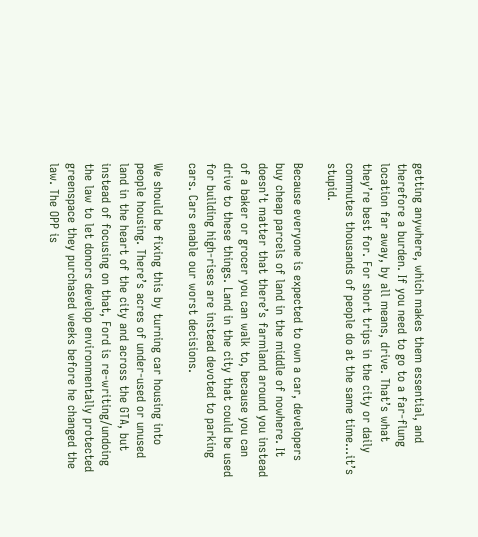getting anywhere, which makes them essential, and therefore a burden. If you need to go to a far-flung location far away, by all means, drive. That’s what they’re best for. For short trips in the city or daily commutes thousands of people do at the same time…it’s stupid.

Because everyone is expected to own a car, developers buy cheap parcels of land in the middle of nowhere. It doesn’t matter that there’s farmland around you instead of a baker or grocer you can walk to, because you can drive to these things. Land in the city that could be used for building high-rises are instead devoted to parking cars. Cars enable our worst decisions.

We should be fixing this by turning car housing into people housing. There’s acres of under-used or unused land in the heart of the city and across the GTA, but instead of focusing on that, Ford is re-writing/undoing the law to let donors develop environmentally protected greenspace they purchased weeks before he changed the law. The OPP is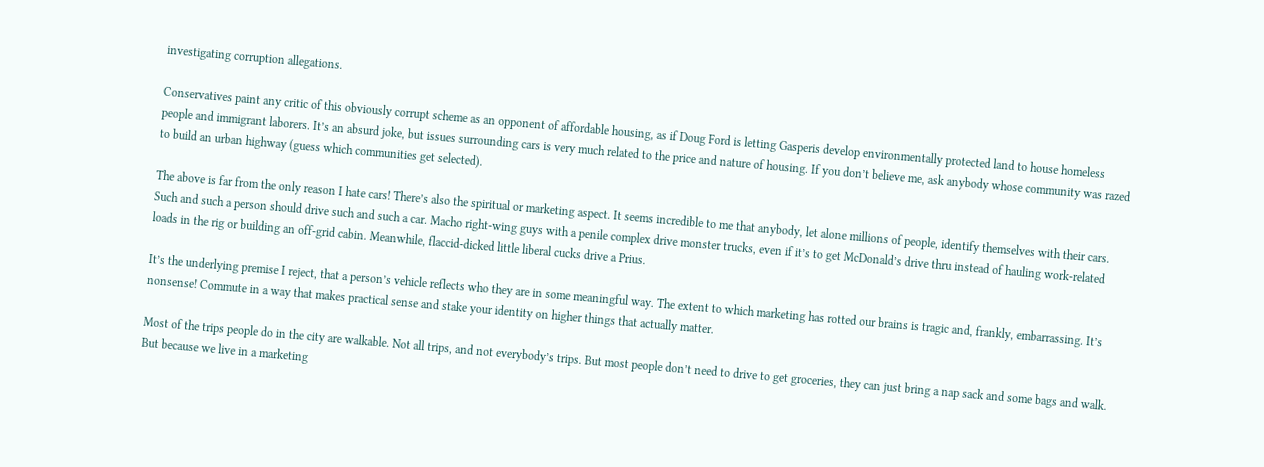investigating corruption allegations.

Conservatives paint any critic of this obviously corrupt scheme as an opponent of affordable housing, as if Doug Ford is letting Gasperis develop environmentally protected land to house homeless people and immigrant laborers. It’s an absurd joke, but issues surrounding cars is very much related to the price and nature of housing. If you don’t believe me, ask anybody whose community was razed to build an urban highway (guess which communities get selected).

The above is far from the only reason I hate cars! There’s also the spiritual or marketing aspect. It seems incredible to me that anybody, let alone millions of people, identify themselves with their cars. Such and such a person should drive such and such a car. Macho right-wing guys with a penile complex drive monster trucks, even if it’s to get McDonald’s drive thru instead of hauling work-related loads in the rig or building an off-grid cabin. Meanwhile, flaccid-dicked little liberal cucks drive a Prius.

It’s the underlying premise I reject, that a person’s vehicle reflects who they are in some meaningful way. The extent to which marketing has rotted our brains is tragic and, frankly, embarrassing. It’s nonsense! Commute in a way that makes practical sense and stake your identity on higher things that actually matter.

Most of the trips people do in the city are walkable. Not all trips, and not everybody’s trips. But most people don’t need to drive to get groceries, they can just bring a nap sack and some bags and walk. But because we live in a marketing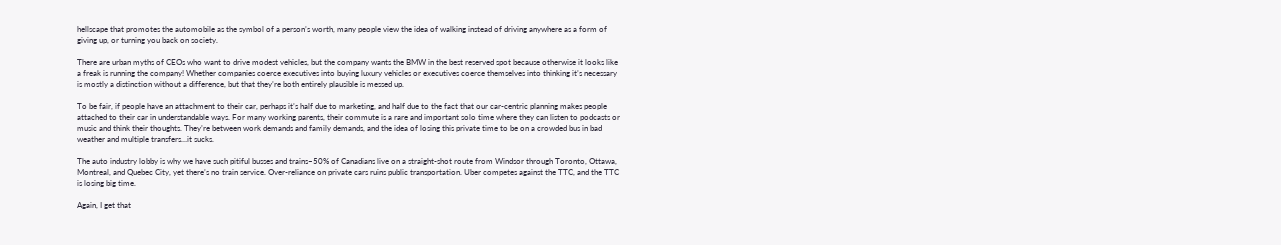hellscape that promotes the automobile as the symbol of a person’s worth, many people view the idea of walking instead of driving anywhere as a form of giving up, or turning you back on society.

There are urban myths of CEOs who want to drive modest vehicles, but the company wants the BMW in the best reserved spot because otherwise it looks like a freak is running the company! Whether companies coerce executives into buying luxury vehicles or executives coerce themselves into thinking it’s necessary is mostly a distinction without a difference, but that they’re both entirely plausible is messed up.

To be fair, if people have an attachment to their car, perhaps it’s half due to marketing, and half due to the fact that our car-centric planning makes people attached to their car in understandable ways. For many working parents, their commute is a rare and important solo time where they can listen to podcasts or music and think their thoughts. They’re between work demands and family demands, and the idea of losing this private time to be on a crowded bus in bad weather and multiple transfers…it sucks.

The auto industry lobby is why we have such pitiful busses and trains–50% of Canadians live on a straight-shot route from Windsor through Toronto, Ottawa, Montreal, and Quebec City, yet there’s no train service. Over-reliance on private cars ruins public transportation. Uber competes against the TTC, and the TTC is losing big time.

Again, I get that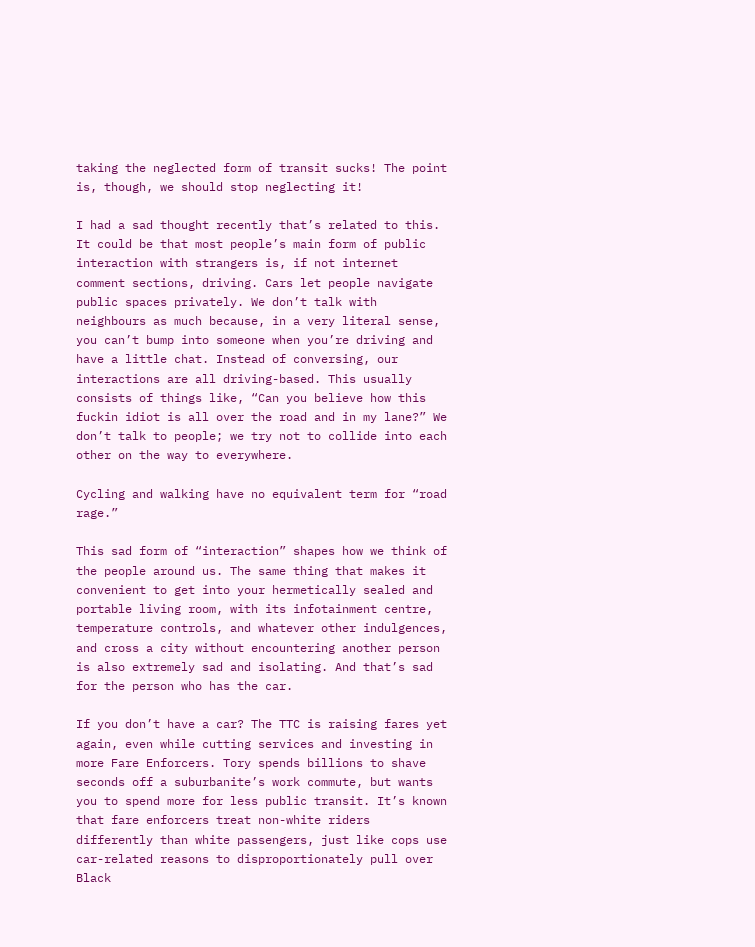taking the neglected form of transit sucks! The point is, though, we should stop neglecting it!

I had a sad thought recently that’s related to this. It could be that most people’s main form of public interaction with strangers is, if not internet comment sections, driving. Cars let people navigate public spaces privately. We don’t talk with neighbours as much because, in a very literal sense, you can’t bump into someone when you’re driving and have a little chat. Instead of conversing, our interactions are all driving-based. This usually consists of things like, “Can you believe how this fuckin idiot is all over the road and in my lane?” We don’t talk to people; we try not to collide into each other on the way to everywhere.

Cycling and walking have no equivalent term for “road rage.”

This sad form of “interaction” shapes how we think of the people around us. The same thing that makes it convenient to get into your hermetically sealed and portable living room, with its infotainment centre, temperature controls, and whatever other indulgences, and cross a city without encountering another person is also extremely sad and isolating. And that’s sad for the person who has the car.

If you don’t have a car? The TTC is raising fares yet again, even while cutting services and investing in more Fare Enforcers. Tory spends billions to shave seconds off a suburbanite’s work commute, but wants you to spend more for less public transit. It’s known that fare enforcers treat non-white riders differently than white passengers, just like cops use car-related reasons to disproportionately pull over Black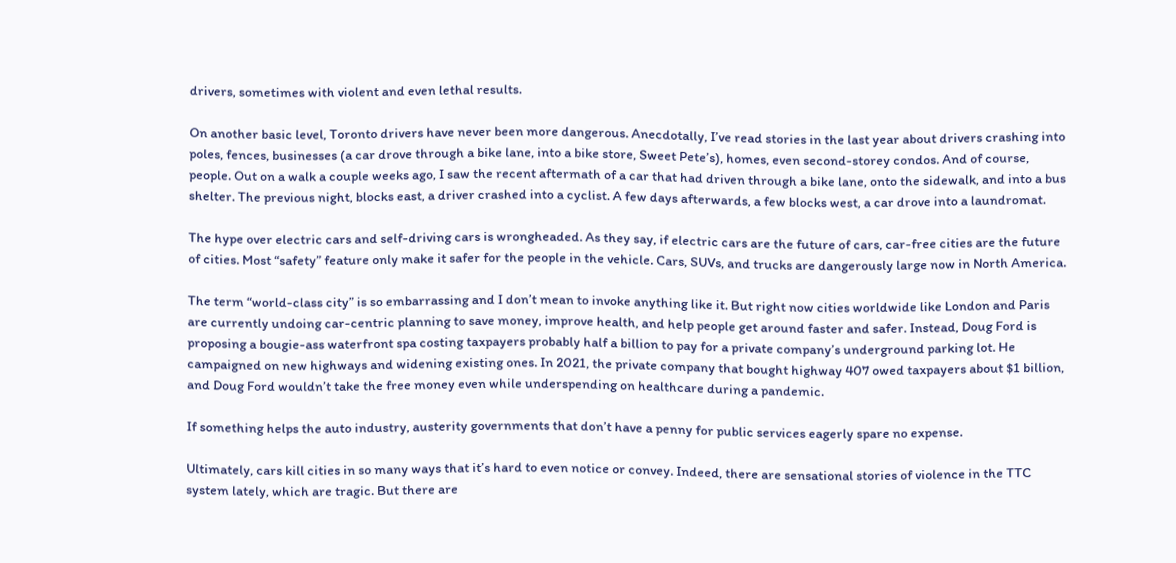drivers, sometimes with violent and even lethal results.

On another basic level, Toronto drivers have never been more dangerous. Anecdotally, I’ve read stories in the last year about drivers crashing into poles, fences, businesses (a car drove through a bike lane, into a bike store, Sweet Pete’s), homes, even second-storey condos. And of course, people. Out on a walk a couple weeks ago, I saw the recent aftermath of a car that had driven through a bike lane, onto the sidewalk, and into a bus shelter. The previous night, blocks east, a driver crashed into a cyclist. A few days afterwards, a few blocks west, a car drove into a laundromat.

The hype over electric cars and self-driving cars is wrongheaded. As they say, if electric cars are the future of cars, car-free cities are the future of cities. Most “safety” feature only make it safer for the people in the vehicle. Cars, SUVs, and trucks are dangerously large now in North America.

The term “world-class city” is so embarrassing and I don’t mean to invoke anything like it. But right now cities worldwide like London and Paris are currently undoing car-centric planning to save money, improve health, and help people get around faster and safer. Instead, Doug Ford is proposing a bougie-ass waterfront spa costing taxpayers probably half a billion to pay for a private company’s underground parking lot. He campaigned on new highways and widening existing ones. In 2021, the private company that bought highway 407 owed taxpayers about $1 billion, and Doug Ford wouldn’t take the free money even while underspending on healthcare during a pandemic.

If something helps the auto industry, austerity governments that don’t have a penny for public services eagerly spare no expense.

Ultimately, cars kill cities in so many ways that it’s hard to even notice or convey. Indeed, there are sensational stories of violence in the TTC system lately, which are tragic. But there are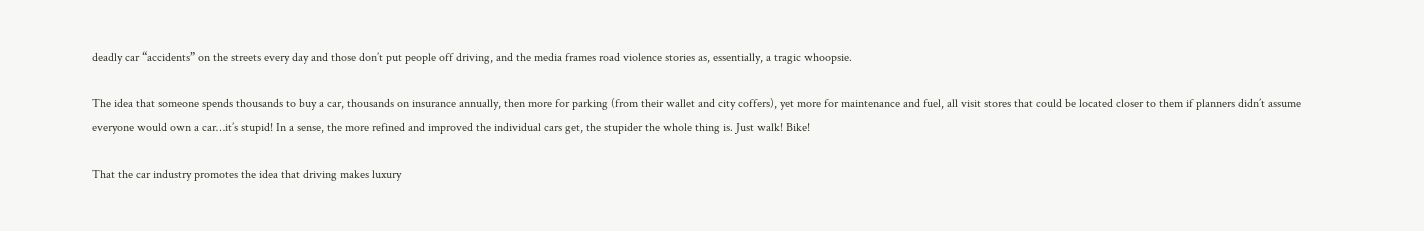deadly car “accidents” on the streets every day and those don’t put people off driving, and the media frames road violence stories as, essentially, a tragic whoopsie.

The idea that someone spends thousands to buy a car, thousands on insurance annually, then more for parking (from their wallet and city coffers), yet more for maintenance and fuel, all visit stores that could be located closer to them if planners didn’t assume everyone would own a car…it’s stupid! In a sense, the more refined and improved the individual cars get, the stupider the whole thing is. Just walk! Bike!

That the car industry promotes the idea that driving makes luxury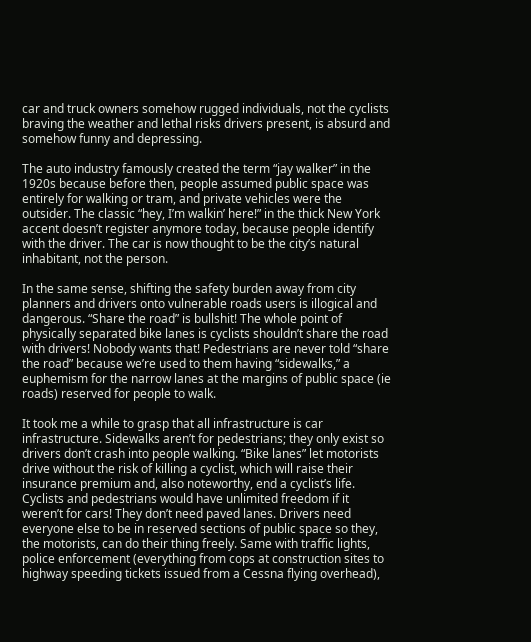car and truck owners somehow rugged individuals, not the cyclists braving the weather and lethal risks drivers present, is absurd and somehow funny and depressing.

The auto industry famously created the term “jay walker” in the 1920s because before then, people assumed public space was entirely for walking or tram, and private vehicles were the outsider. The classic “hey, I’m walkin’ here!” in the thick New York accent doesn’t register anymore today, because people identify with the driver. The car is now thought to be the city’s natural inhabitant, not the person.

In the same sense, shifting the safety burden away from city planners and drivers onto vulnerable roads users is illogical and dangerous. “Share the road” is bullshit! The whole point of physically separated bike lanes is cyclists shouldn’t share the road with drivers! Nobody wants that! Pedestrians are never told “share the road” because we’re used to them having “sidewalks,” a euphemism for the narrow lanes at the margins of public space (ie roads) reserved for people to walk.

It took me a while to grasp that all infrastructure is car infrastructure. Sidewalks aren’t for pedestrians; they only exist so drivers don’t crash into people walking. “Bike lanes” let motorists drive without the risk of killing a cyclist, which will raise their insurance premium and, also noteworthy, end a cyclist’s life. Cyclists and pedestrians would have unlimited freedom if it weren’t for cars! They don’t need paved lanes. Drivers need everyone else to be in reserved sections of public space so they, the motorists, can do their thing freely. Same with traffic lights, police enforcement (everything from cops at construction sites to highway speeding tickets issued from a Cessna flying overhead),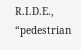R.I.D.E., “pedestrian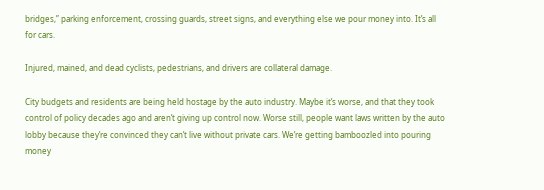bridges,” parking enforcement, crossing guards, street signs, and everything else we pour money into. It’s all for cars.

Injured, mained, and dead cyclists, pedestrians, and drivers are collateral damage.

City budgets and residents are being held hostage by the auto industry. Maybe it’s worse, and that they took control of policy decades ago and aren’t giving up control now. Worse still, people want laws written by the auto lobby because they’re convinced they can’t live without private cars. We’re getting bamboozled into pouring money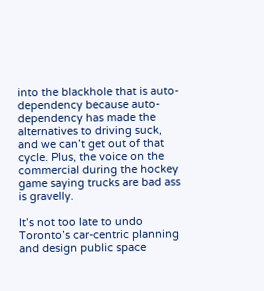into the blackhole that is auto-dependency because auto-dependency has made the alternatives to driving suck, and we can’t get out of that cycle. Plus, the voice on the commercial during the hockey game saying trucks are bad ass is gravelly.

It’s not too late to undo Toronto’s car-centric planning and design public space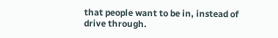that people want to be in, instead of drive through.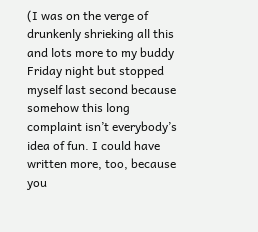(I was on the verge of drunkenly shrieking all this and lots more to my buddy Friday night but stopped myself last second because somehow this long complaint isn’t everybody’s idea of fun. I could have written more, too, because you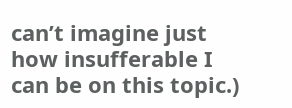can’t imagine just how insufferable I can be on this topic.)